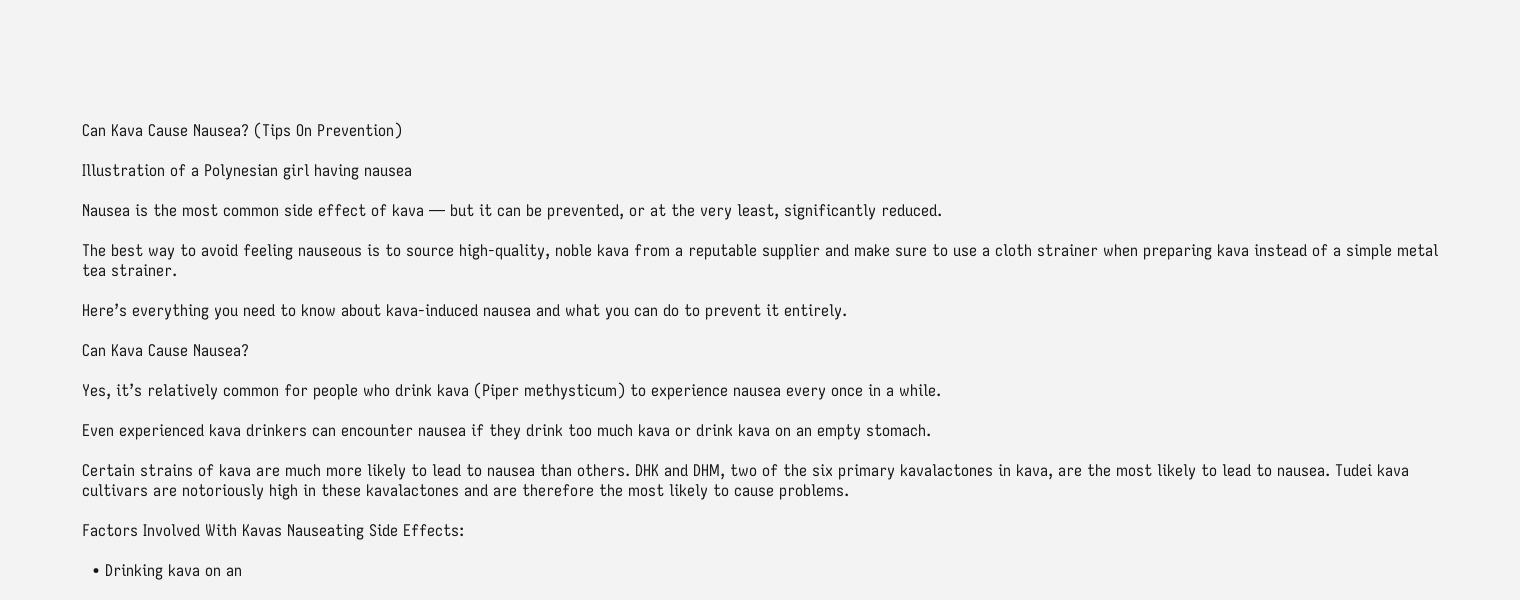Can Kava Cause Nausea? (Tips On Prevention)

Illustration of a Polynesian girl having nausea

Nausea is the most common side effect of kava — but it can be prevented, or at the very least, significantly reduced.

The best way to avoid feeling nauseous is to source high-quality, noble kava from a reputable supplier and make sure to use a cloth strainer when preparing kava instead of a simple metal tea strainer.

Here’s everything you need to know about kava-induced nausea and what you can do to prevent it entirely.

Can Kava Cause Nausea?

Yes, it’s relatively common for people who drink kava (Piper methysticum) to experience nausea every once in a while.

Even experienced kava drinkers can encounter nausea if they drink too much kava or drink kava on an empty stomach.

Certain strains of kava are much more likely to lead to nausea than others. DHK and DHM, two of the six primary kavalactones in kava, are the most likely to lead to nausea. Tudei kava cultivars are notoriously high in these kavalactones and are therefore the most likely to cause problems.

Factors Involved With Kavas Nauseating Side Effects:

  • Drinking kava on an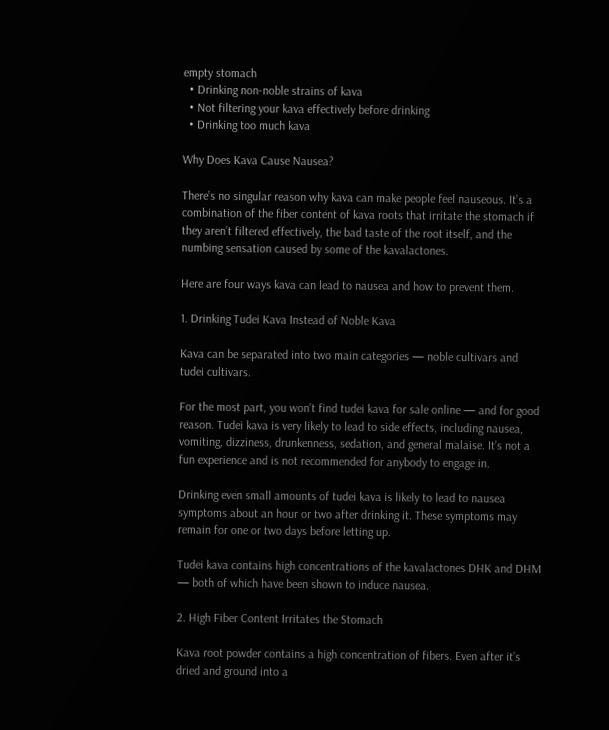empty stomach
  • Drinking non-noble strains of kava
  • Not filtering your kava effectively before drinking
  • Drinking too much kava

Why Does Kava Cause Nausea?

There’s no singular reason why kava can make people feel nauseous. It’s a combination of the fiber content of kava roots that irritate the stomach if they aren’t filtered effectively, the bad taste of the root itself, and the numbing sensation caused by some of the kavalactones.

Here are four ways kava can lead to nausea and how to prevent them.

1. Drinking Tudei Kava Instead of Noble Kava

Kava can be separated into two main categories — noble cultivars and tudei cultivars.

For the most part, you won’t find tudei kava for sale online — and for good reason. Tudei kava is very likely to lead to side effects, including nausea, vomiting, dizziness, drunkenness, sedation, and general malaise. It’s not a fun experience and is not recommended for anybody to engage in.

Drinking even small amounts of tudei kava is likely to lead to nausea symptoms about an hour or two after drinking it. These symptoms may remain for one or two days before letting up.

Tudei kava contains high concentrations of the kavalactones DHK and DHM — both of which have been shown to induce nausea.

2. High Fiber Content Irritates the Stomach

Kava root powder contains a high concentration of fibers. Even after it’s dried and ground into a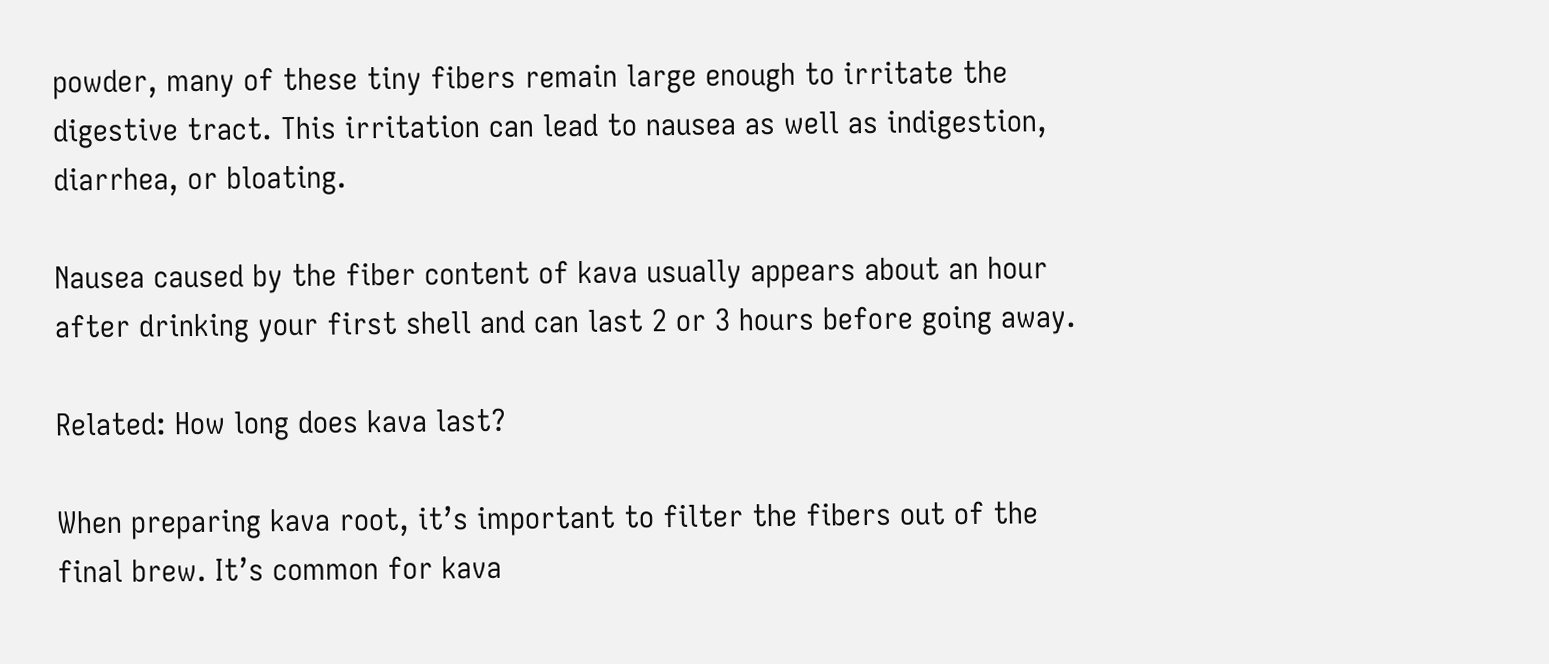powder, many of these tiny fibers remain large enough to irritate the digestive tract. This irritation can lead to nausea as well as indigestion, diarrhea, or bloating.

Nausea caused by the fiber content of kava usually appears about an hour after drinking your first shell and can last 2 or 3 hours before going away.

Related: How long does kava last?

When preparing kava root, it’s important to filter the fibers out of the final brew. It’s common for kava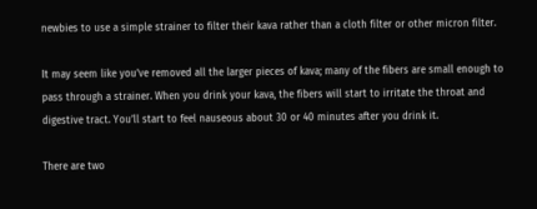newbies to use a simple strainer to filter their kava rather than a cloth filter or other micron filter.

It may seem like you’ve removed all the larger pieces of kava; many of the fibers are small enough to pass through a strainer. When you drink your kava, the fibers will start to irritate the throat and digestive tract. You’ll start to feel nauseous about 30 or 40 minutes after you drink it.

There are two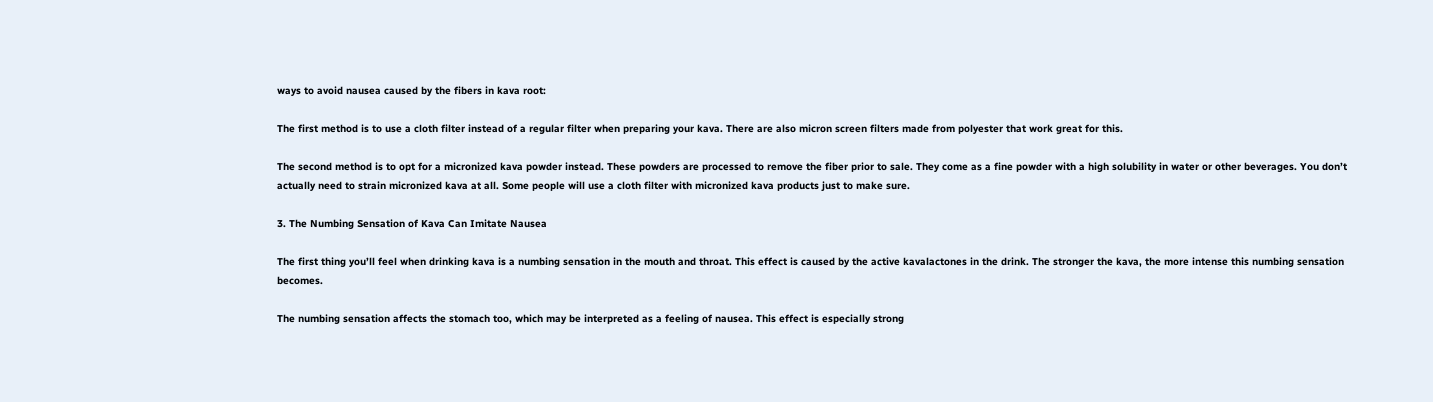ways to avoid nausea caused by the fibers in kava root:

The first method is to use a cloth filter instead of a regular filter when preparing your kava. There are also micron screen filters made from polyester that work great for this.

The second method is to opt for a micronized kava powder instead. These powders are processed to remove the fiber prior to sale. They come as a fine powder with a high solubility in water or other beverages. You don’t actually need to strain micronized kava at all. Some people will use a cloth filter with micronized kava products just to make sure.

3. The Numbing Sensation of Kava Can Imitate Nausea

The first thing you’ll feel when drinking kava is a numbing sensation in the mouth and throat. This effect is caused by the active kavalactones in the drink. The stronger the kava, the more intense this numbing sensation becomes.

The numbing sensation affects the stomach too, which may be interpreted as a feeling of nausea. This effect is especially strong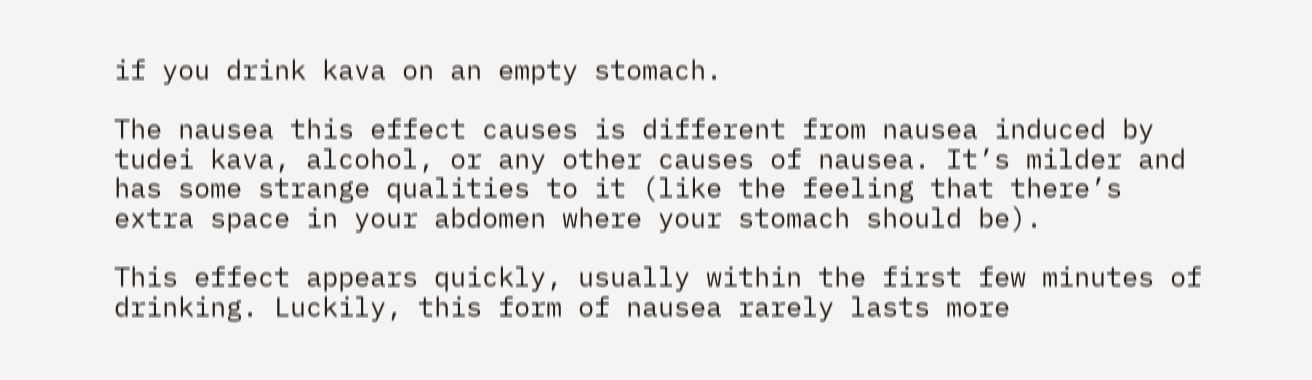if you drink kava on an empty stomach.

The nausea this effect causes is different from nausea induced by tudei kava, alcohol, or any other causes of nausea. It’s milder and has some strange qualities to it (like the feeling that there’s extra space in your abdomen where your stomach should be).

This effect appears quickly, usually within the first few minutes of drinking. Luckily, this form of nausea rarely lasts more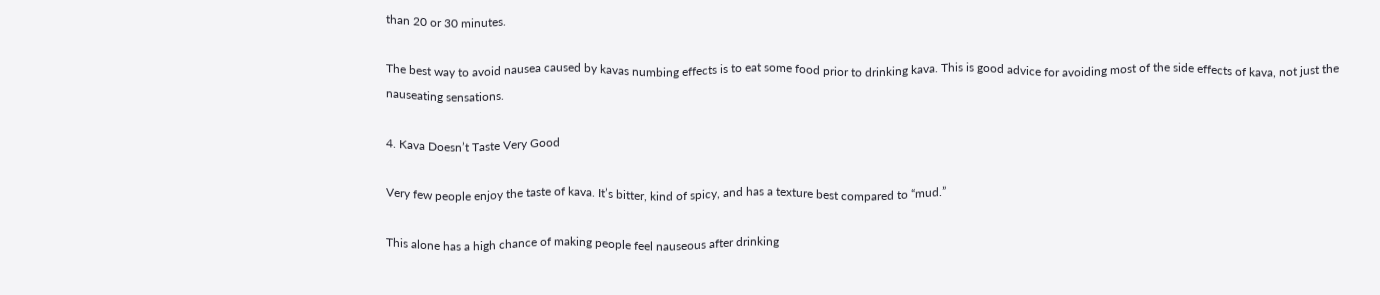than 20 or 30 minutes.

The best way to avoid nausea caused by kavas numbing effects is to eat some food prior to drinking kava. This is good advice for avoiding most of the side effects of kava, not just the nauseating sensations.

4. Kava Doesn’t Taste Very Good

Very few people enjoy the taste of kava. It’s bitter, kind of spicy, and has a texture best compared to “mud.”

This alone has a high chance of making people feel nauseous after drinking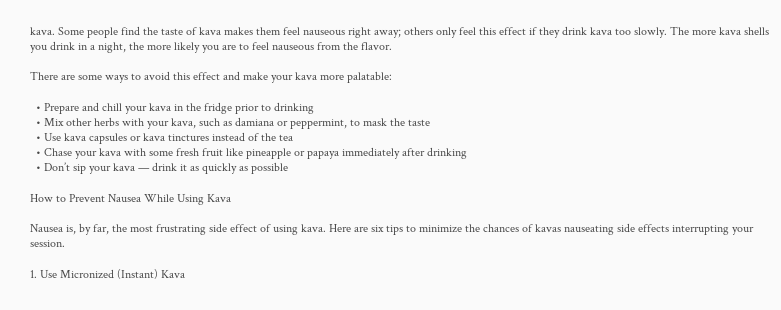kava. Some people find the taste of kava makes them feel nauseous right away; others only feel this effect if they drink kava too slowly. The more kava shells you drink in a night, the more likely you are to feel nauseous from the flavor.

There are some ways to avoid this effect and make your kava more palatable:

  • Prepare and chill your kava in the fridge prior to drinking
  • Mix other herbs with your kava, such as damiana or peppermint, to mask the taste
  • Use kava capsules or kava tinctures instead of the tea
  • Chase your kava with some fresh fruit like pineapple or papaya immediately after drinking
  • Don’t sip your kava — drink it as quickly as possible

How to Prevent Nausea While Using Kava

Nausea is, by far, the most frustrating side effect of using kava. Here are six tips to minimize the chances of kavas nauseating side effects interrupting your session.

1. Use Micronized (Instant) Kava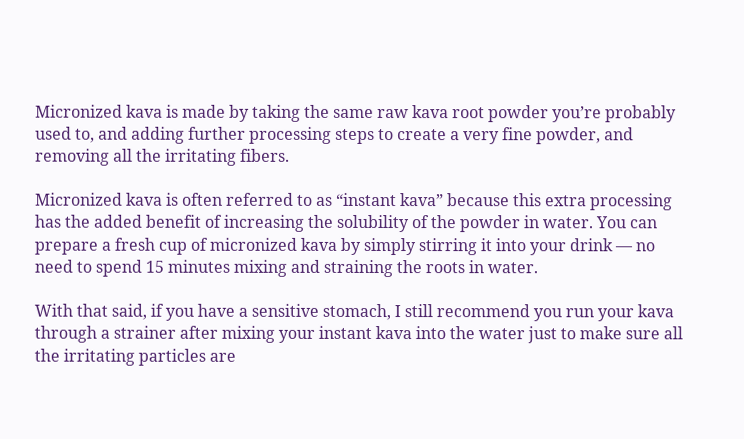Micronized kava is made by taking the same raw kava root powder you’re probably used to, and adding further processing steps to create a very fine powder, and removing all the irritating fibers.

Micronized kava is often referred to as “instant kava” because this extra processing has the added benefit of increasing the solubility of the powder in water. You can prepare a fresh cup of micronized kava by simply stirring it into your drink — no need to spend 15 minutes mixing and straining the roots in water.

With that said, if you have a sensitive stomach, I still recommend you run your kava through a strainer after mixing your instant kava into the water just to make sure all the irritating particles are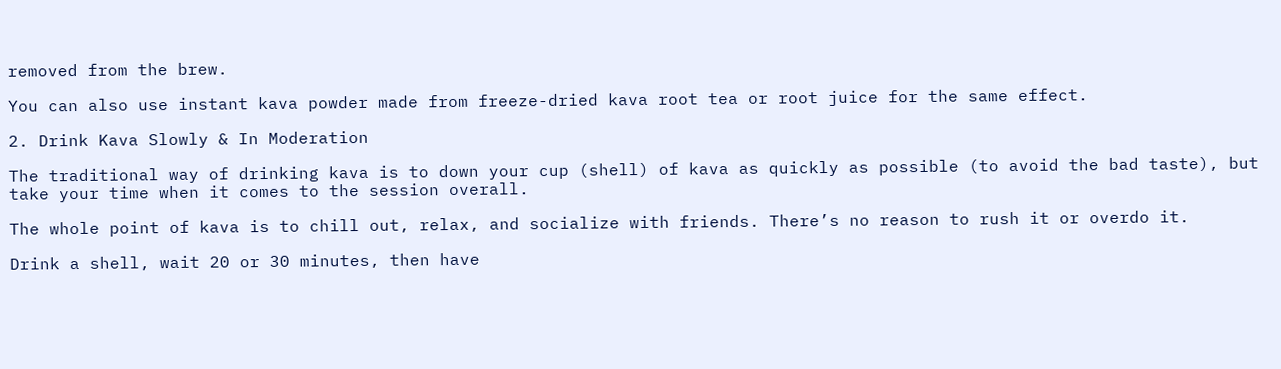removed from the brew.

You can also use instant kava powder made from freeze-dried kava root tea or root juice for the same effect.

2. Drink Kava Slowly & In Moderation

The traditional way of drinking kava is to down your cup (shell) of kava as quickly as possible (to avoid the bad taste), but take your time when it comes to the session overall.

The whole point of kava is to chill out, relax, and socialize with friends. There’s no reason to rush it or overdo it.

Drink a shell, wait 20 or 30 minutes, then have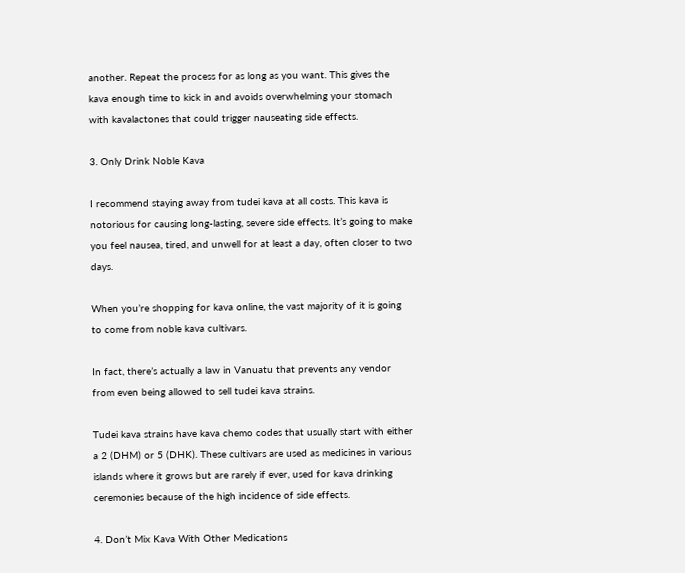another. Repeat the process for as long as you want. This gives the kava enough time to kick in and avoids overwhelming your stomach with kavalactones that could trigger nauseating side effects.

3. Only Drink Noble Kava

I recommend staying away from tudei kava at all costs. This kava is notorious for causing long-lasting, severe side effects. It’s going to make you feel nausea, tired, and unwell for at least a day, often closer to two days.

When you’re shopping for kava online, the vast majority of it is going to come from noble kava cultivars.

In fact, there’s actually a law in Vanuatu that prevents any vendor from even being allowed to sell tudei kava strains.

Tudei kava strains have kava chemo codes that usually start with either a 2 (DHM) or 5 (DHK). These cultivars are used as medicines in various islands where it grows but are rarely if ever, used for kava drinking ceremonies because of the high incidence of side effects.

4. Don’t Mix Kava With Other Medications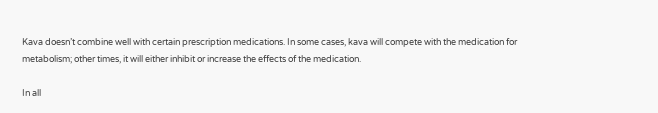Kava doesn’t combine well with certain prescription medications. In some cases, kava will compete with the medication for metabolism; other times, it will either inhibit or increase the effects of the medication.

In all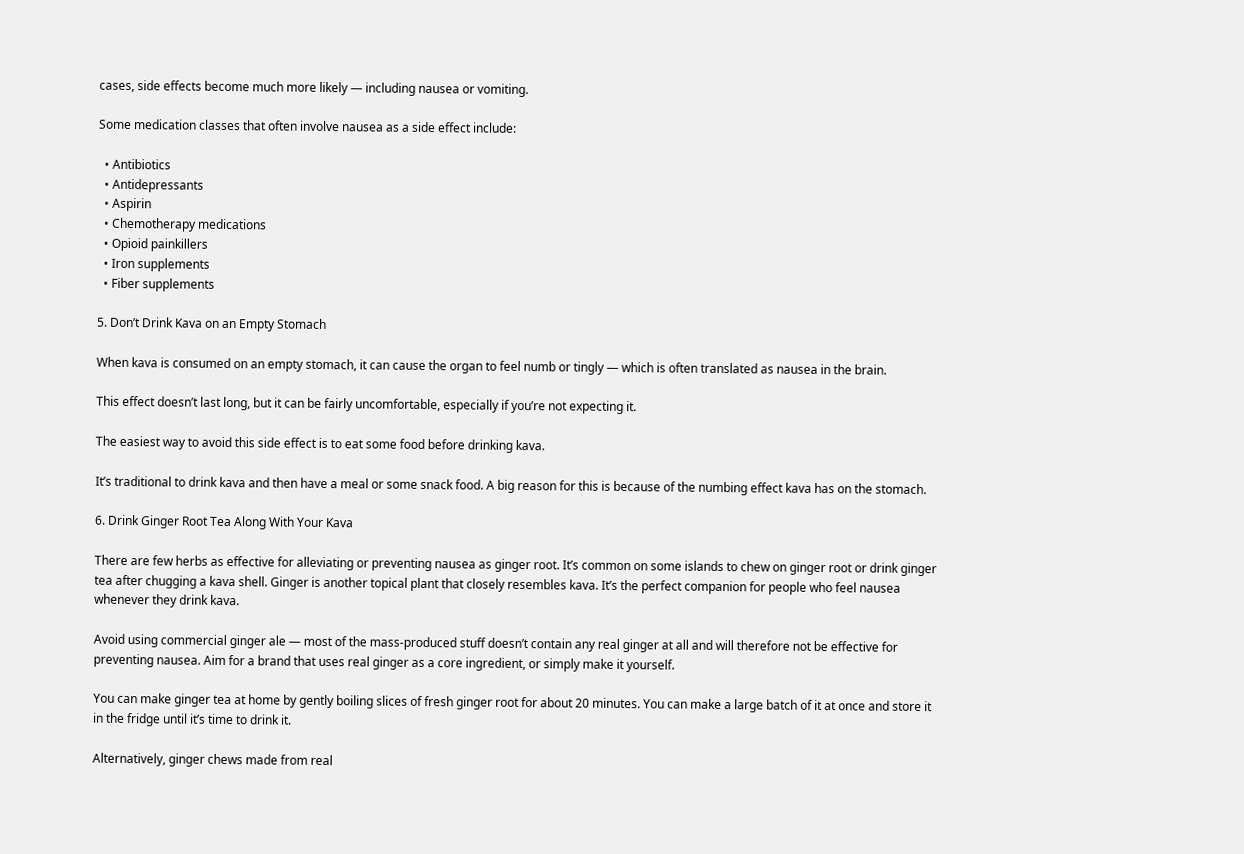cases, side effects become much more likely — including nausea or vomiting.

Some medication classes that often involve nausea as a side effect include:

  • Antibiotics
  • Antidepressants
  • Aspirin
  • Chemotherapy medications
  • Opioid painkillers
  • Iron supplements
  • Fiber supplements

5. Don’t Drink Kava on an Empty Stomach

When kava is consumed on an empty stomach, it can cause the organ to feel numb or tingly — which is often translated as nausea in the brain.

This effect doesn’t last long, but it can be fairly uncomfortable, especially if you’re not expecting it.

The easiest way to avoid this side effect is to eat some food before drinking kava.

It’s traditional to drink kava and then have a meal or some snack food. A big reason for this is because of the numbing effect kava has on the stomach.

6. Drink Ginger Root Tea Along With Your Kava

There are few herbs as effective for alleviating or preventing nausea as ginger root. It’s common on some islands to chew on ginger root or drink ginger tea after chugging a kava shell. Ginger is another topical plant that closely resembles kava. It’s the perfect companion for people who feel nausea whenever they drink kava.

Avoid using commercial ginger ale — most of the mass-produced stuff doesn’t contain any real ginger at all and will therefore not be effective for preventing nausea. Aim for a brand that uses real ginger as a core ingredient, or simply make it yourself.

You can make ginger tea at home by gently boiling slices of fresh ginger root for about 20 minutes. You can make a large batch of it at once and store it in the fridge until it’s time to drink it.

Alternatively, ginger chews made from real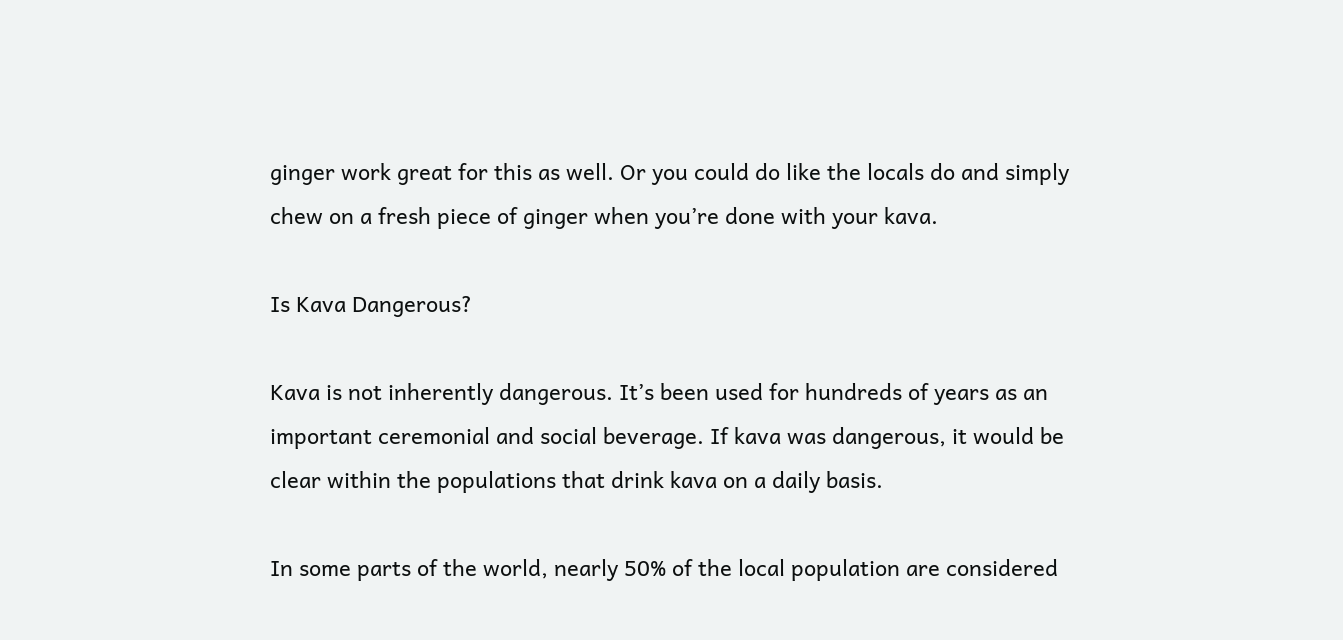ginger work great for this as well. Or you could do like the locals do and simply chew on a fresh piece of ginger when you’re done with your kava.

Is Kava Dangerous?

Kava is not inherently dangerous. It’s been used for hundreds of years as an important ceremonial and social beverage. If kava was dangerous, it would be clear within the populations that drink kava on a daily basis.

In some parts of the world, nearly 50% of the local population are considered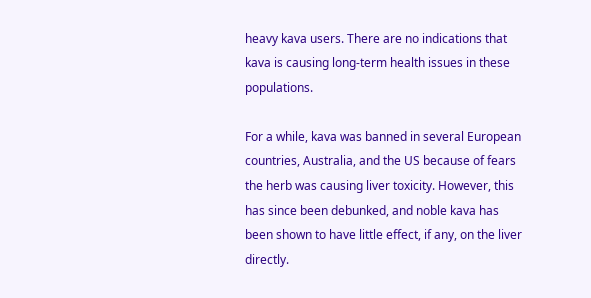heavy kava users. There are no indications that kava is causing long-term health issues in these populations.

For a while, kava was banned in several European countries, Australia, and the US because of fears the herb was causing liver toxicity. However, this has since been debunked, and noble kava has been shown to have little effect, if any, on the liver directly.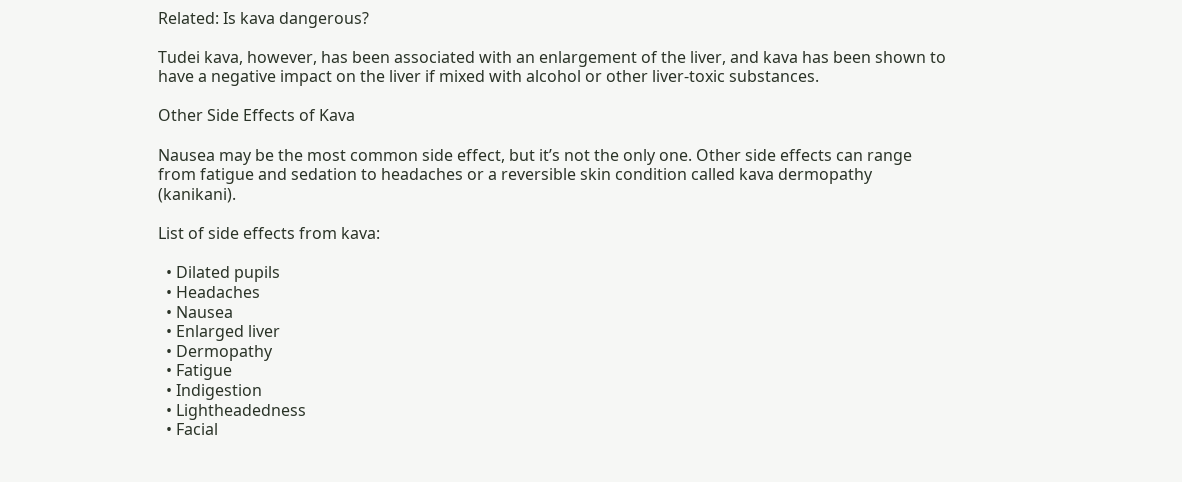Related: Is kava dangerous?

Tudei kava, however, has been associated with an enlargement of the liver, and kava has been shown to have a negative impact on the liver if mixed with alcohol or other liver-toxic substances.

Other Side Effects of Kava

Nausea may be the most common side effect, but it’s not the only one. Other side effects can range from fatigue and sedation to headaches or a reversible skin condition called kava dermopathy (kanikani).

List of side effects from kava:

  • Dilated pupils
  • Headaches
  • Nausea
  • Enlarged liver
  • Dermopathy
  • Fatigue
  • Indigestion
  • Lightheadedness
  • Facial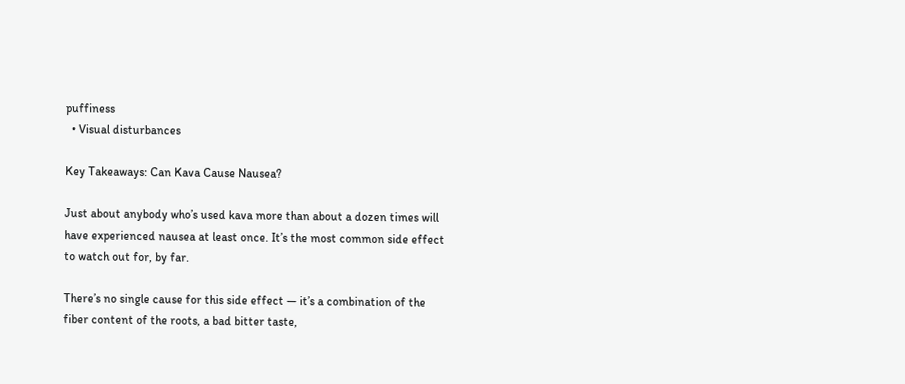puffiness
  • Visual disturbances

Key Takeaways: Can Kava Cause Nausea?

Just about anybody who’s used kava more than about a dozen times will have experienced nausea at least once. It’s the most common side effect to watch out for, by far.

There’s no single cause for this side effect — it’s a combination of the fiber content of the roots, a bad bitter taste,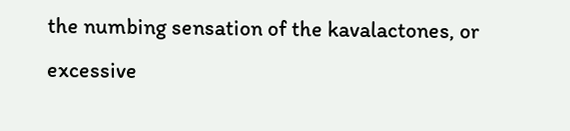the numbing sensation of the kavalactones, or excessive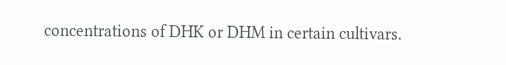concentrations of DHK or DHM in certain cultivars.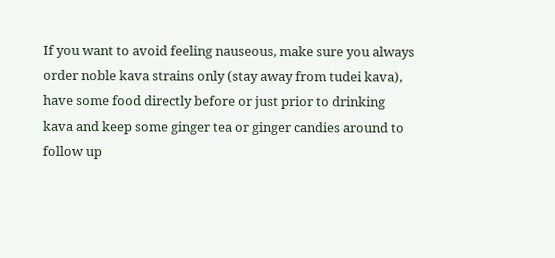If you want to avoid feeling nauseous, make sure you always order noble kava strains only (stay away from tudei kava), have some food directly before or just prior to drinking kava and keep some ginger tea or ginger candies around to follow up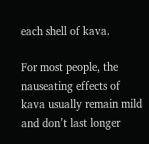each shell of kava.

For most people, the nauseating effects of kava usually remain mild and don’t last longer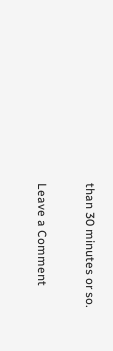than 30 minutes or so.

Leave a Comment